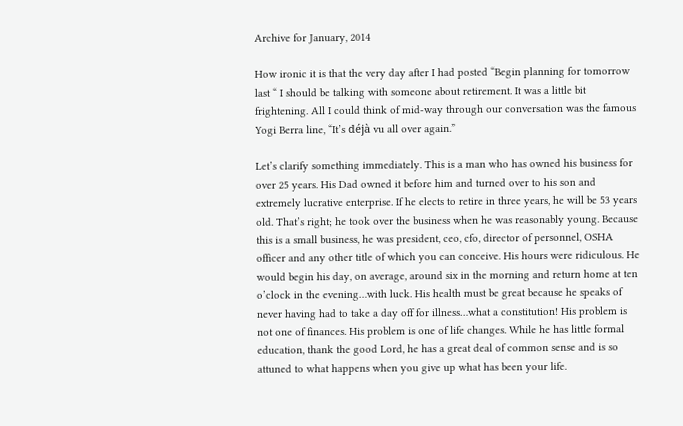Archive for January, 2014

How ironic it is that the very day after I had posted “Begin planning for tomorrow last “ I should be talking with someone about retirement. It was a little bit frightening. All I could think of mid-way through our conversation was the famous Yogi Berra line, “It’s déjà vu all over again.”

Let’s clarify something immediately. This is a man who has owned his business for over 25 years. His Dad owned it before him and turned over to his son and extremely lucrative enterprise. If he elects to retire in three years, he will be 53 years old. That’s right; he took over the business when he was reasonably young. Because this is a small business, he was president, ceo, cfo, director of personnel, OSHA officer and any other title of which you can conceive. His hours were ridiculous. He would begin his day, on average, around six in the morning and return home at ten o’clock in the evening…with luck. His health must be great because he speaks of never having had to take a day off for illness…what a constitution! His problem is not one of finances. His problem is one of life changes. While he has little formal education, thank the good Lord, he has a great deal of common sense and is so attuned to what happens when you give up what has been your life.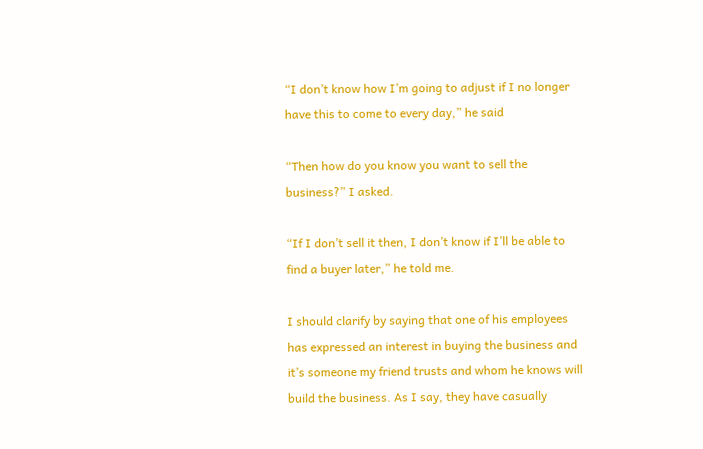“I don’t know how I’m going to adjust if I no longer have this to come to every day,” he said

“Then how do you know you want to sell the business?” I asked.

“If I don’t sell it then, I don’t know if I’ll be able to find a buyer later,” he told me.

I should clarify by saying that one of his employees has expressed an interest in buying the business and it’s someone my friend trusts and whom he knows will build the business. As I say, they have casually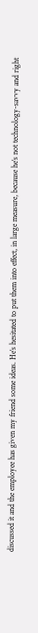discussed it and the employee has given my friend some ideas. He’s hesitated to put them into effect, in large measure, because he’s not technology-savvy and right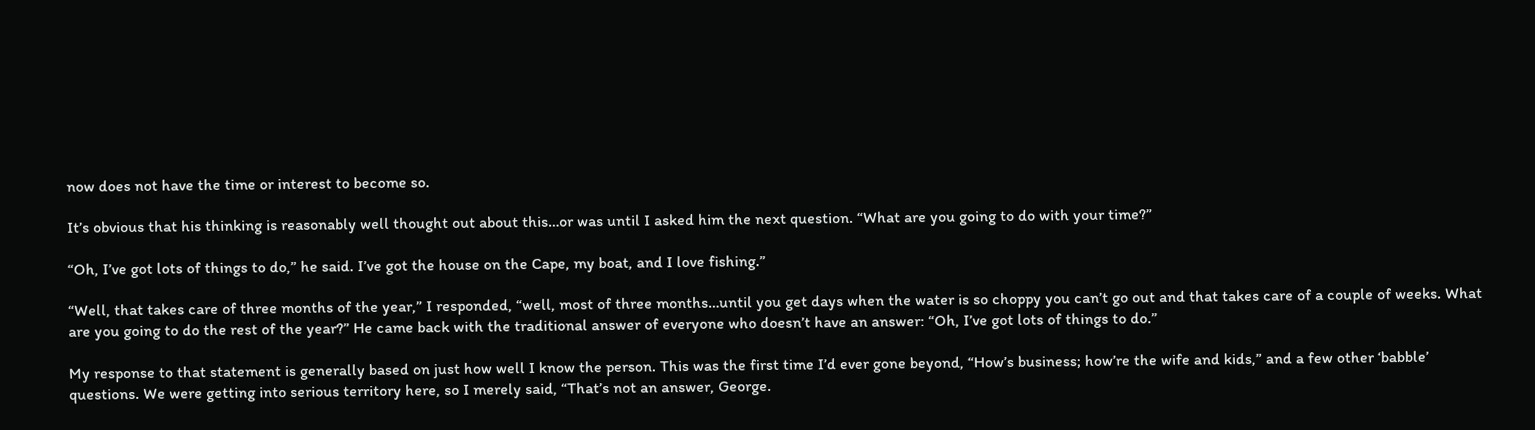now does not have the time or interest to become so.

It’s obvious that his thinking is reasonably well thought out about this…or was until I asked him the next question. “What are you going to do with your time?”

“Oh, I’ve got lots of things to do,” he said. I’ve got the house on the Cape, my boat, and I love fishing.”

“Well, that takes care of three months of the year,” I responded, “well, most of three months…until you get days when the water is so choppy you can’t go out and that takes care of a couple of weeks. What are you going to do the rest of the year?” He came back with the traditional answer of everyone who doesn’t have an answer: “Oh, I’ve got lots of things to do.”

My response to that statement is generally based on just how well I know the person. This was the first time I’d ever gone beyond, “How’s business; how’re the wife and kids,” and a few other ‘babble’ questions. We were getting into serious territory here, so I merely said, “That’s not an answer, George.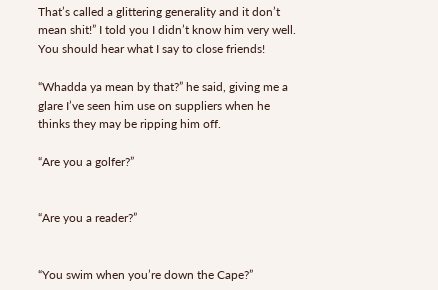That’s called a glittering generality and it don’t mean shit!” I told you I didn’t know him very well. You should hear what I say to close friends!

“Whadda ya mean by that?” he said, giving me a glare I’ve seen him use on suppliers when he thinks they may be ripping him off.

“Are you a golfer?”


“Are you a reader?”


“You swim when you’re down the Cape?”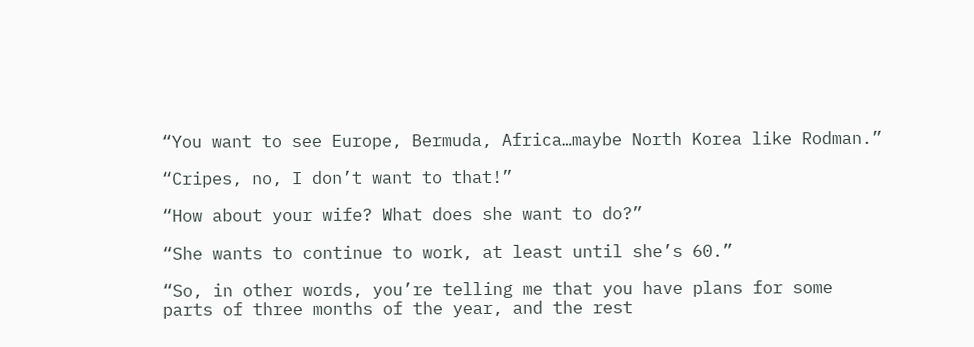“You want to see Europe, Bermuda, Africa…maybe North Korea like Rodman.”

“Cripes, no, I don’t want to that!”

“How about your wife? What does she want to do?”

“She wants to continue to work, at least until she’s 60.”

“So, in other words, you’re telling me that you have plans for some parts of three months of the year, and the rest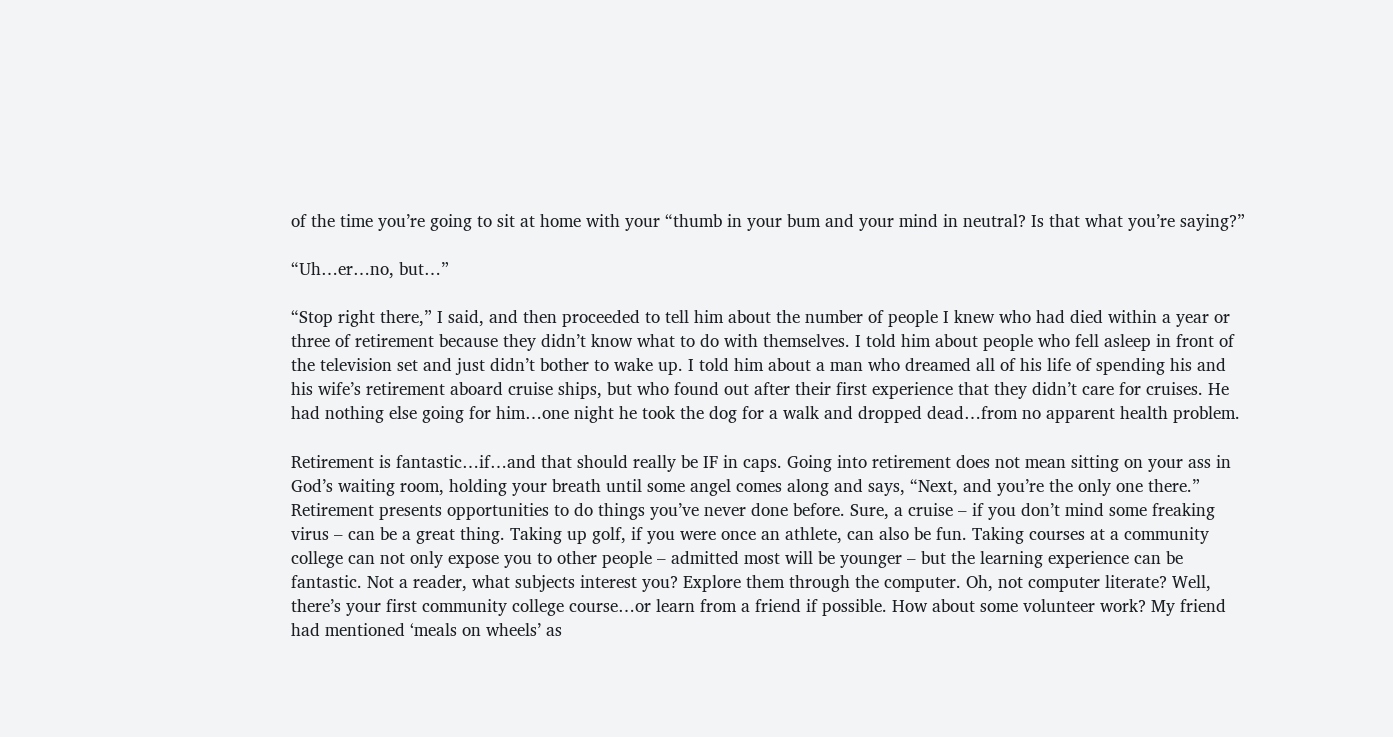of the time you’re going to sit at home with your “thumb in your bum and your mind in neutral? Is that what you’re saying?”

“Uh…er…no, but…”

“Stop right there,” I said, and then proceeded to tell him about the number of people I knew who had died within a year or three of retirement because they didn’t know what to do with themselves. I told him about people who fell asleep in front of the television set and just didn’t bother to wake up. I told him about a man who dreamed all of his life of spending his and his wife’s retirement aboard cruise ships, but who found out after their first experience that they didn’t care for cruises. He had nothing else going for him…one night he took the dog for a walk and dropped dead…from no apparent health problem.

Retirement is fantastic…if…and that should really be IF in caps. Going into retirement does not mean sitting on your ass in God’s waiting room, holding your breath until some angel comes along and says, “Next, and you’re the only one there.” Retirement presents opportunities to do things you’ve never done before. Sure, a cruise – if you don’t mind some freaking virus – can be a great thing. Taking up golf, if you were once an athlete, can also be fun. Taking courses at a community college can not only expose you to other people – admitted most will be younger – but the learning experience can be fantastic. Not a reader, what subjects interest you? Explore them through the computer. Oh, not computer literate? Well, there’s your first community college course…or learn from a friend if possible. How about some volunteer work? My friend had mentioned ‘meals on wheels’ as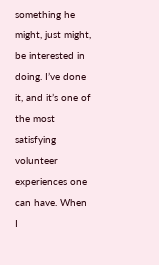something he might, just might, be interested in doing. I’ve done it, and it’s one of the most satisfying volunteer experiences one can have. When I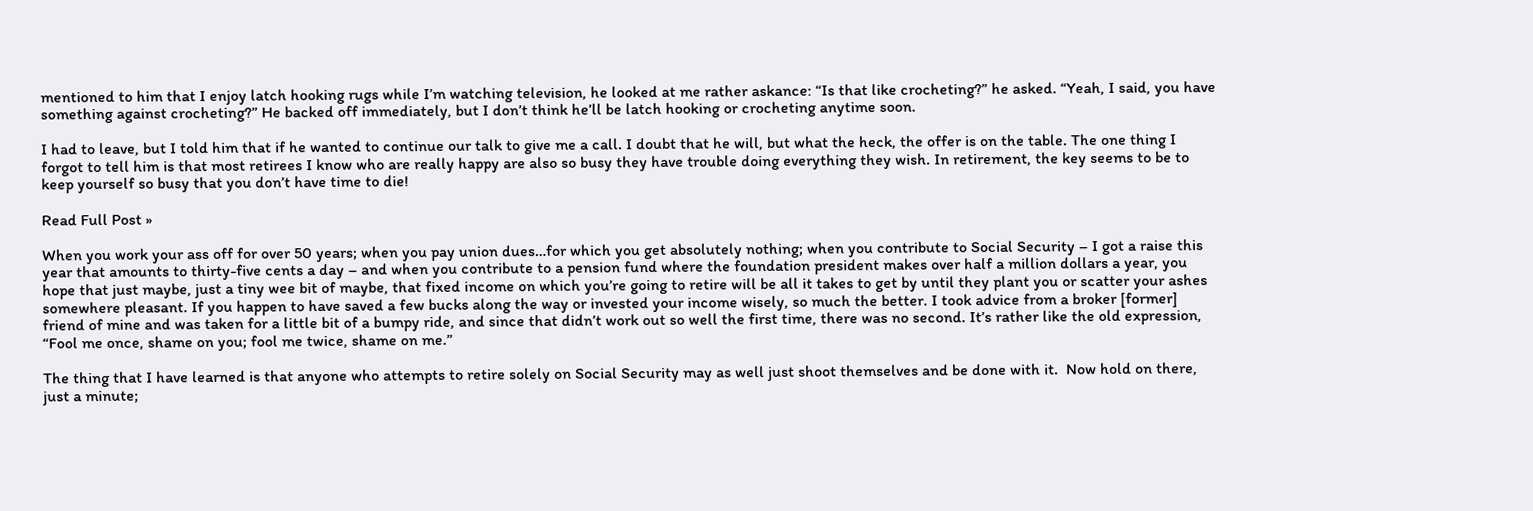mentioned to him that I enjoy latch hooking rugs while I’m watching television, he looked at me rather askance: “Is that like crocheting?” he asked. “Yeah, I said, you have something against crocheting?” He backed off immediately, but I don’t think he’ll be latch hooking or crocheting anytime soon.

I had to leave, but I told him that if he wanted to continue our talk to give me a call. I doubt that he will, but what the heck, the offer is on the table. The one thing I forgot to tell him is that most retirees I know who are really happy are also so busy they have trouble doing everything they wish. In retirement, the key seems to be to keep yourself so busy that you don’t have time to die!

Read Full Post »

When you work your ass off for over 50 years; when you pay union dues…for which you get absolutely nothing; when you contribute to Social Security – I got a raise this year that amounts to thirty-five cents a day – and when you contribute to a pension fund where the foundation president makes over half a million dollars a year, you hope that just maybe, just a tiny wee bit of maybe, that fixed income on which you’re going to retire will be all it takes to get by until they plant you or scatter your ashes somewhere pleasant. If you happen to have saved a few bucks along the way or invested your income wisely, so much the better. I took advice from a broker [former] friend of mine and was taken for a little bit of a bumpy ride, and since that didn’t work out so well the first time, there was no second. It’s rather like the old expression, “Fool me once, shame on you; fool me twice, shame on me.”

The thing that I have learned is that anyone who attempts to retire solely on Social Security may as well just shoot themselves and be done with it.  Now hold on there, just a minute;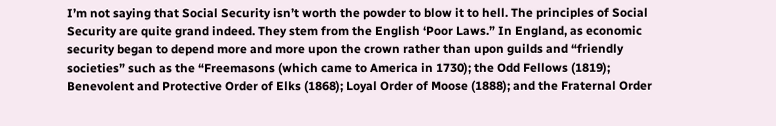I’m not saying that Social Security isn’t worth the powder to blow it to hell. The principles of Social Security are quite grand indeed. They stem from the English ‘Poor Laws.” In England, as economic security began to depend more and more upon the crown rather than upon guilds and “friendly societies” such as the “Freemasons (which came to America in 1730); the Odd Fellows (1819); Benevolent and Protective Order of Elks (1868); Loyal Order of Moose (1888); and the Fraternal Order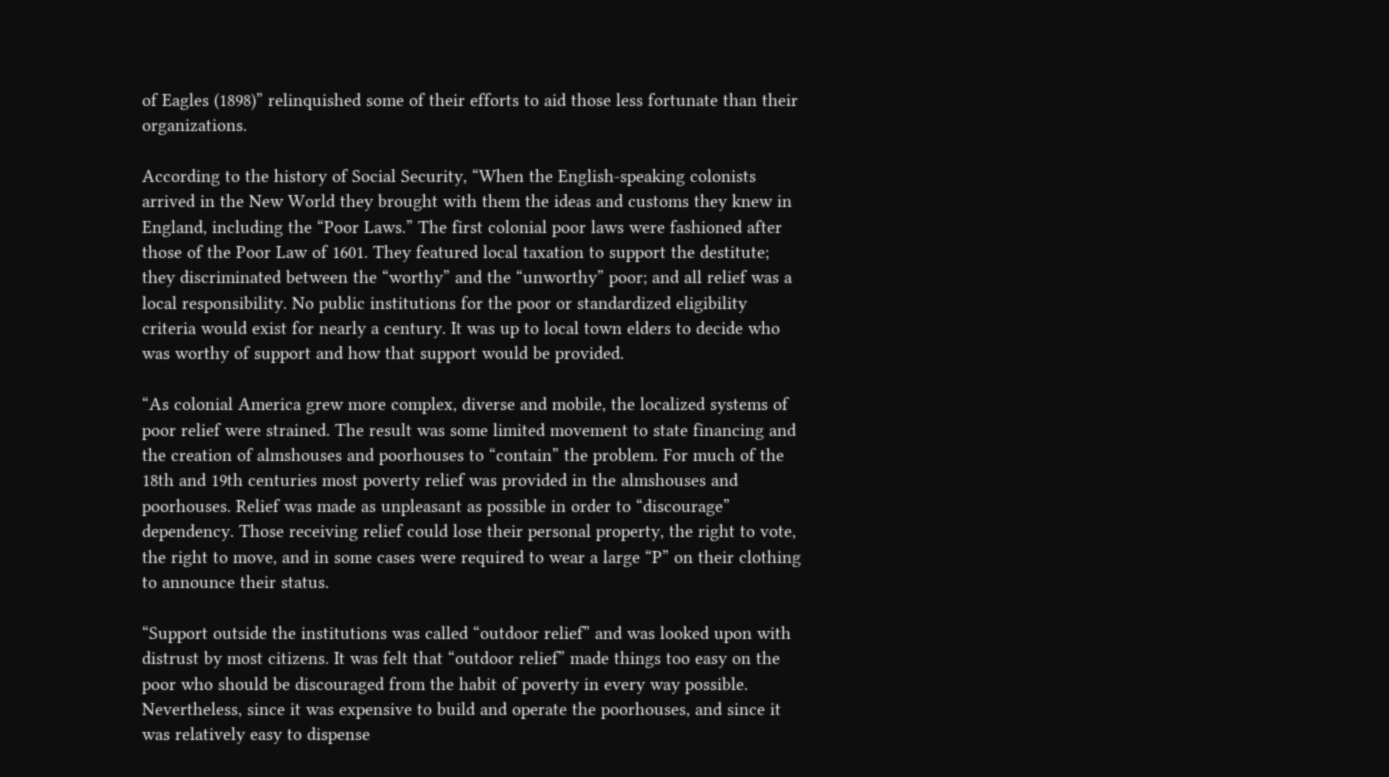of Eagles (1898)” relinquished some of their efforts to aid those less fortunate than their organizations.

According to the history of Social Security, “When the English-speaking colonists arrived in the New World they brought with them the ideas and customs they knew in England, including the “Poor Laws.” The first colonial poor laws were fashioned after those of the Poor Law of 1601. They featured local taxation to support the destitute; they discriminated between the “worthy” and the “unworthy” poor; and all relief was a local responsibility. No public institutions for the poor or standardized eligibility criteria would exist for nearly a century. It was up to local town elders to decide who was worthy of support and how that support would be provided.

“As colonial America grew more complex, diverse and mobile, the localized systems of poor relief were strained. The result was some limited movement to state financing and the creation of almshouses and poorhouses to “contain” the problem. For much of the 18th and 19th centuries most poverty relief was provided in the almshouses and poorhouses. Relief was made as unpleasant as possible in order to “discourage” dependency. Those receiving relief could lose their personal property, the right to vote, the right to move, and in some cases were required to wear a large “P” on their clothing to announce their status.

“Support outside the institutions was called “outdoor relief” and was looked upon with distrust by most citizens. It was felt that “outdoor relief” made things too easy on the poor who should be discouraged from the habit of poverty in every way possible. Nevertheless, since it was expensive to build and operate the poorhouses, and since it was relatively easy to dispense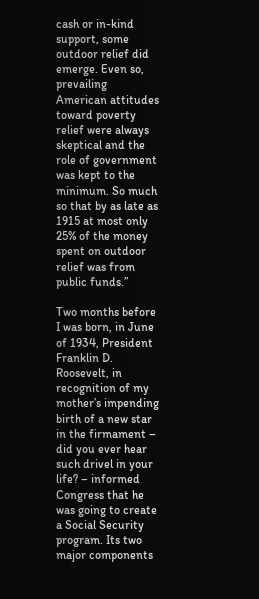cash or in-kind support, some outdoor relief did emerge. Even so, prevailing American attitudes toward poverty relief were always skeptical and the role of government was kept to the minimum. So much so that by as late as 1915 at most only 25% of the money spent on outdoor relief was from public funds.”

Two months before I was born, in June of 1934, President Franklin D. Roosevelt, in recognition of my mother’s impending birth of a new star in the firmament – did you ever hear such drivel in your life? – informed Congress that he was going to create a Social Security program. Its two major components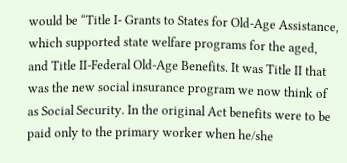would be “Title I- Grants to States for Old-Age Assistance, which supported state welfare programs for the aged, and Title II-Federal Old-Age Benefits. It was Title II that was the new social insurance program we now think of as Social Security. In the original Act benefits were to be paid only to the primary worker when he/she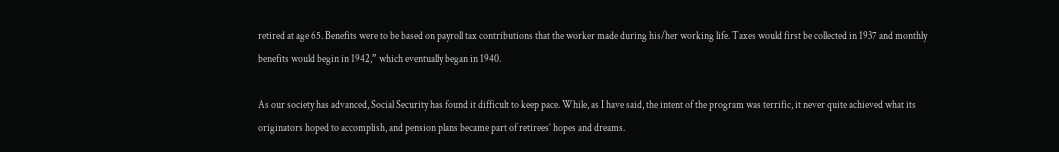retired at age 65. Benefits were to be based on payroll tax contributions that the worker made during his/her working life. Taxes would first be collected in 1937 and monthly benefits would begin in 1942,” which eventually began in 1940.

As our society has advanced, Social Security has found it difficult to keep pace. While, as I have said, the intent of the program was terrific, it never quite achieved what its originators hoped to accomplish, and pension plans became part of retirees’ hopes and dreams.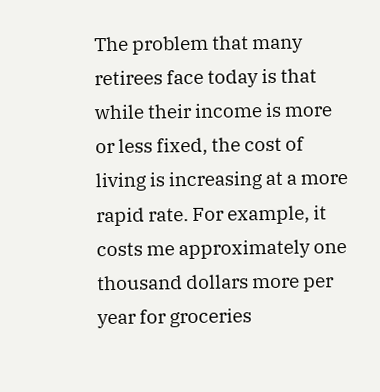The problem that many retirees face today is that while their income is more or less fixed, the cost of living is increasing at a more rapid rate. For example, it costs me approximately one thousand dollars more per year for groceries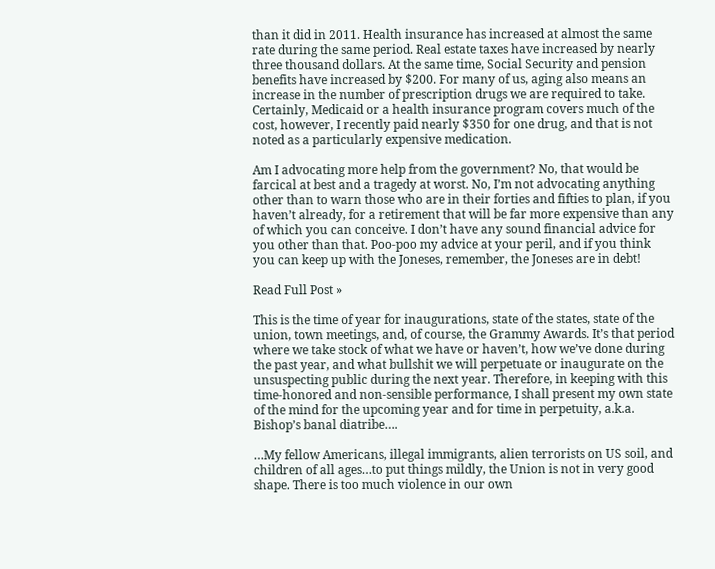than it did in 2011. Health insurance has increased at almost the same rate during the same period. Real estate taxes have increased by nearly three thousand dollars. At the same time, Social Security and pension benefits have increased by $200. For many of us, aging also means an increase in the number of prescription drugs we are required to take. Certainly, Medicaid or a health insurance program covers much of the cost, however, I recently paid nearly $350 for one drug, and that is not noted as a particularly expensive medication.

Am I advocating more help from the government? No, that would be farcical at best and a tragedy at worst. No, I’m not advocating anything other than to warn those who are in their forties and fifties to plan, if you haven’t already, for a retirement that will be far more expensive than any of which you can conceive. I don’t have any sound financial advice for you other than that. Poo-poo my advice at your peril, and if you think you can keep up with the Joneses, remember, the Joneses are in debt!

Read Full Post »

This is the time of year for inaugurations, state of the states, state of the union, town meetings, and, of course, the Grammy Awards. It’s that period where we take stock of what we have or haven’t, how we’ve done during the past year, and what bullshit we will perpetuate or inaugurate on the unsuspecting public during the next year. Therefore, in keeping with this time-honored and non-sensible performance, I shall present my own state of the mind for the upcoming year and for time in perpetuity, a.k.a. Bishop’s banal diatribe….

…My fellow Americans, illegal immigrants, alien terrorists on US soil, and children of all ages…to put things mildly, the Union is not in very good shape. There is too much violence in our own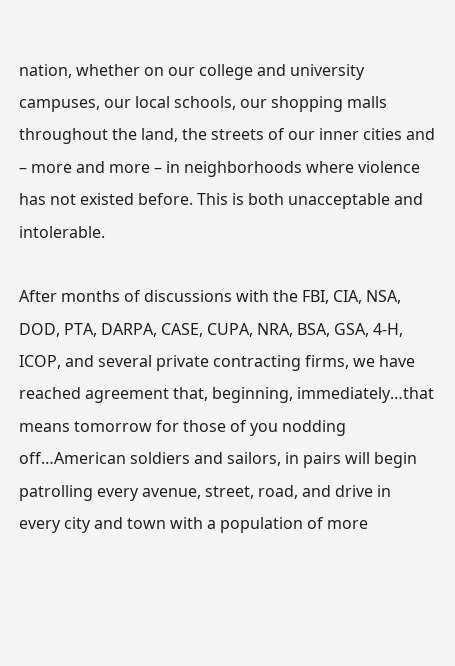nation, whether on our college and university campuses, our local schools, our shopping malls throughout the land, the streets of our inner cities and – more and more – in neighborhoods where violence has not existed before. This is both unacceptable and intolerable.

After months of discussions with the FBI, CIA, NSA, DOD, PTA, DARPA, CASE, CUPA, NRA, BSA, GSA, 4-H, ICOP, and several private contracting firms, we have reached agreement that, beginning, immediately…that means tomorrow for those of you nodding off…American soldiers and sailors, in pairs will begin patrolling every avenue, street, road, and drive in every city and town with a population of more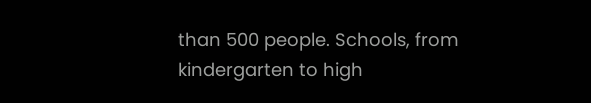than 500 people. Schools, from kindergarten to high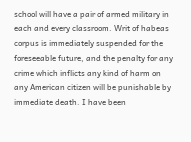school will have a pair of armed military in each and every classroom. Writ of habeas corpus is immediately suspended for the foreseeable future, and the penalty for any crime which inflicts any kind of harm on any American citizen will be punishable by immediate death. I have been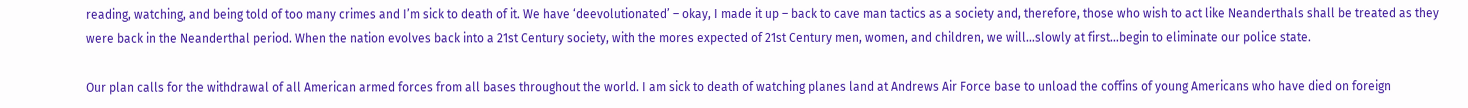reading, watching, and being told of too many crimes and I’m sick to death of it. We have ‘deevolutionated’ – okay, I made it up – back to cave man tactics as a society and, therefore, those who wish to act like Neanderthals shall be treated as they were back in the Neanderthal period. When the nation evolves back into a 21st Century society, with the mores expected of 21st Century men, women, and children, we will…slowly at first…begin to eliminate our police state.

Our plan calls for the withdrawal of all American armed forces from all bases throughout the world. I am sick to death of watching planes land at Andrews Air Force base to unload the coffins of young Americans who have died on foreign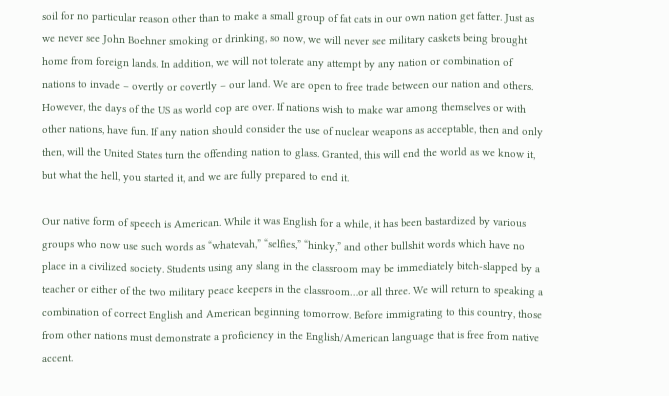soil for no particular reason other than to make a small group of fat cats in our own nation get fatter. Just as we never see John Boehner smoking or drinking, so now, we will never see military caskets being brought home from foreign lands. In addition, we will not tolerate any attempt by any nation or combination of nations to invade – overtly or covertly – our land. We are open to free trade between our nation and others. However, the days of the US as world cop are over. If nations wish to make war among themselves or with other nations, have fun. If any nation should consider the use of nuclear weapons as acceptable, then and only then, will the United States turn the offending nation to glass. Granted, this will end the world as we know it, but what the hell, you started it, and we are fully prepared to end it.

Our native form of speech is American. While it was English for a while, it has been bastardized by various groups who now use such words as “whatevah,” “selfies,” “hinky,” and other bullshit words which have no place in a civilized society. Students using any slang in the classroom may be immediately bitch-slapped by a teacher or either of the two military peace keepers in the classroom…or all three. We will return to speaking a combination of correct English and American beginning tomorrow. Before immigrating to this country, those from other nations must demonstrate a proficiency in the English/American language that is free from native accent.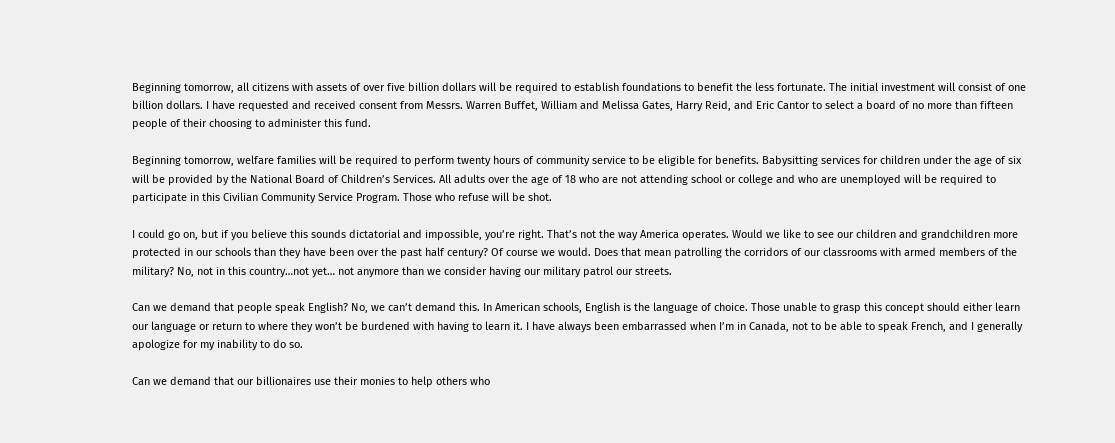Beginning tomorrow, all citizens with assets of over five billion dollars will be required to establish foundations to benefit the less fortunate. The initial investment will consist of one billion dollars. I have requested and received consent from Messrs. Warren Buffet, William and Melissa Gates, Harry Reid, and Eric Cantor to select a board of no more than fifteen people of their choosing to administer this fund.

Beginning tomorrow, welfare families will be required to perform twenty hours of community service to be eligible for benefits. Babysitting services for children under the age of six will be provided by the National Board of Children’s Services. All adults over the age of 18 who are not attending school or college and who are unemployed will be required to participate in this Civilian Community Service Program. Those who refuse will be shot.

I could go on, but if you believe this sounds dictatorial and impossible, you’re right. That’s not the way America operates. Would we like to see our children and grandchildren more protected in our schools than they have been over the past half century? Of course we would. Does that mean patrolling the corridors of our classrooms with armed members of the military? No, not in this country…not yet… not anymore than we consider having our military patrol our streets.

Can we demand that people speak English? No, we can’t demand this. In American schools, English is the language of choice. Those unable to grasp this concept should either learn our language or return to where they won’t be burdened with having to learn it. I have always been embarrassed when I’m in Canada, not to be able to speak French, and I generally apologize for my inability to do so.

Can we demand that our billionaires use their monies to help others who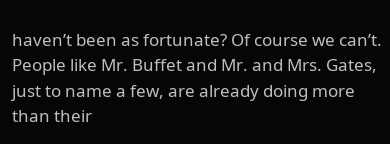haven’t been as fortunate? Of course we can’t. People like Mr. Buffet and Mr. and Mrs. Gates, just to name a few, are already doing more than their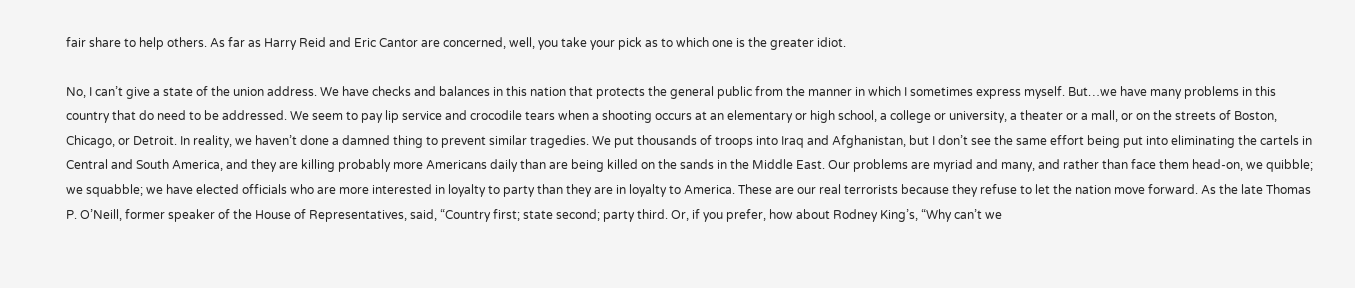fair share to help others. As far as Harry Reid and Eric Cantor are concerned, well, you take your pick as to which one is the greater idiot.

No, I can’t give a state of the union address. We have checks and balances in this nation that protects the general public from the manner in which I sometimes express myself. But…we have many problems in this country that do need to be addressed. We seem to pay lip service and crocodile tears when a shooting occurs at an elementary or high school, a college or university, a theater or a mall, or on the streets of Boston, Chicago, or Detroit. In reality, we haven’t done a damned thing to prevent similar tragedies. We put thousands of troops into Iraq and Afghanistan, but I don’t see the same effort being put into eliminating the cartels in Central and South America, and they are killing probably more Americans daily than are being killed on the sands in the Middle East. Our problems are myriad and many, and rather than face them head-on, we quibble; we squabble; we have elected officials who are more interested in loyalty to party than they are in loyalty to America. These are our real terrorists because they refuse to let the nation move forward. As the late Thomas P. O’Neill, former speaker of the House of Representatives, said, “Country first; state second; party third. Or, if you prefer, how about Rodney King’s, “Why can’t we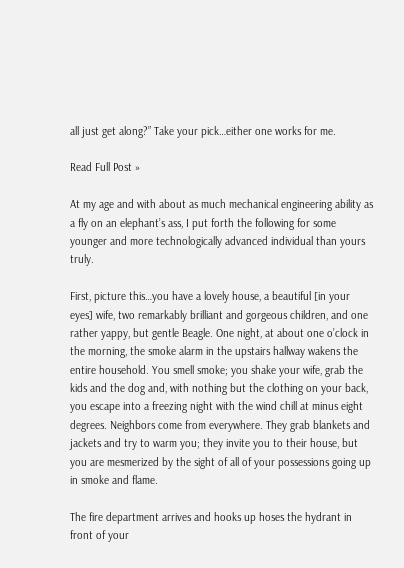all just get along?” Take your pick…either one works for me.

Read Full Post »

At my age and with about as much mechanical engineering ability as a fly on an elephant’s ass, I put forth the following for some younger and more technologically advanced individual than yours truly.

First, picture this…you have a lovely house, a beautiful [in your eyes] wife, two remarkably brilliant and gorgeous children, and one rather yappy, but gentle Beagle. One night, at about one o’clock in the morning, the smoke alarm in the upstairs hallway wakens the entire household. You smell smoke; you shake your wife, grab the kids and the dog and, with nothing but the clothing on your back, you escape into a freezing night with the wind chill at minus eight degrees. Neighbors come from everywhere. They grab blankets and jackets and try to warm you; they invite you to their house, but you are mesmerized by the sight of all of your possessions going up in smoke and flame.

The fire department arrives and hooks up hoses the hydrant in front of your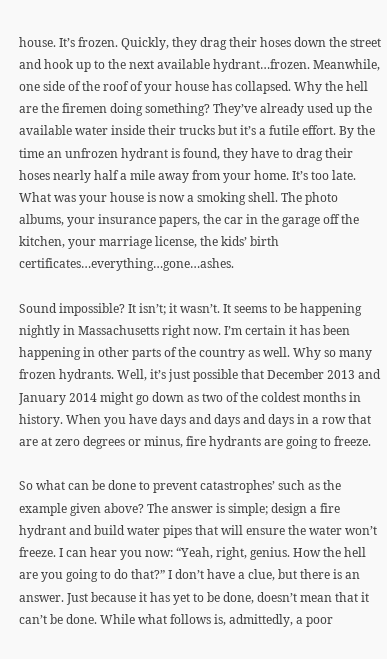house. It’s frozen. Quickly, they drag their hoses down the street and hook up to the next available hydrant…frozen. Meanwhile, one side of the roof of your house has collapsed. Why the hell are the firemen doing something? They’ve already used up the available water inside their trucks but it’s a futile effort. By the time an unfrozen hydrant is found, they have to drag their hoses nearly half a mile away from your home. It’s too late. What was your house is now a smoking shell. The photo albums, your insurance papers, the car in the garage off the kitchen, your marriage license, the kids’ birth certificates…everything…gone…ashes.

Sound impossible? It isn’t; it wasn’t. It seems to be happening nightly in Massachusetts right now. I’m certain it has been happening in other parts of the country as well. Why so many frozen hydrants. Well, it’s just possible that December 2013 and January 2014 might go down as two of the coldest months in history. When you have days and days and days in a row that are at zero degrees or minus, fire hydrants are going to freeze.

So what can be done to prevent catastrophes’ such as the example given above? The answer is simple; design a fire hydrant and build water pipes that will ensure the water won’t freeze. I can hear you now: “Yeah, right, genius. How the hell are you going to do that?” I don’t have a clue, but there is an answer. Just because it has yet to be done, doesn’t mean that it can’t be done. While what follows is, admittedly, a poor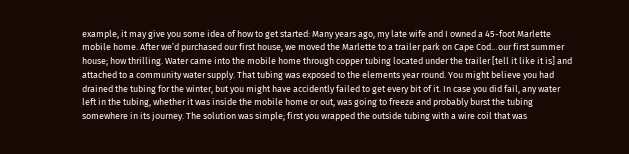example, it may give you some idea of how to get started: Many years ago, my late wife and I owned a 45-foot Marlette mobile home. After we’d purchased our first house, we moved the Marlette to a trailer park on Cape Cod…our first summer house; how thrilling. Water came into the mobile home through copper tubing located under the trailer [tell it like it is] and attached to a community water supply. That tubing was exposed to the elements year round. You might believe you had drained the tubing for the winter, but you might have accidently failed to get every bit of it. In case you did fail, any water left in the tubing, whether it was inside the mobile home or out, was going to freeze and probably burst the tubing somewhere in its journey. The solution was simple; first you wrapped the outside tubing with a wire coil that was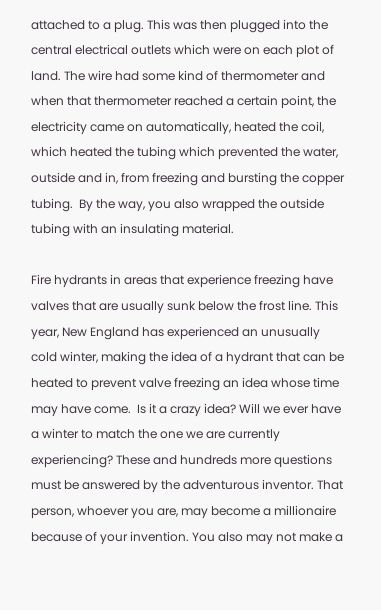attached to a plug. This was then plugged into the central electrical outlets which were on each plot of land. The wire had some kind of thermometer and when that thermometer reached a certain point, the electricity came on automatically, heated the coil, which heated the tubing which prevented the water, outside and in, from freezing and bursting the copper tubing.  By the way, you also wrapped the outside tubing with an insulating material.

Fire hydrants in areas that experience freezing have valves that are usually sunk below the frost line. This year, New England has experienced an unusually cold winter, making the idea of a hydrant that can be heated to prevent valve freezing an idea whose time may have come.  Is it a crazy idea? Will we ever have a winter to match the one we are currently experiencing? These and hundreds more questions must be answered by the adventurous inventor. That person, whoever you are, may become a millionaire because of your invention. You also may not make a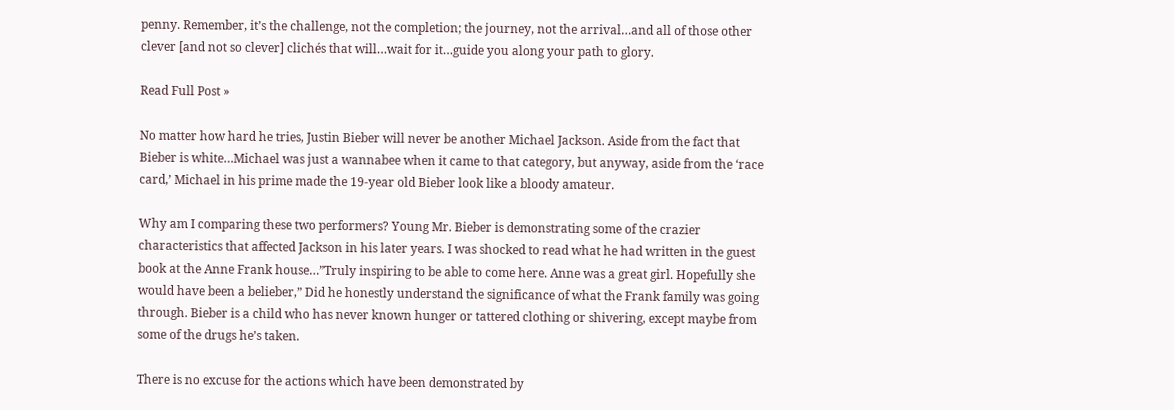penny. Remember, it’s the challenge, not the completion; the journey, not the arrival…and all of those other clever [and not so clever] clichés that will…wait for it…guide you along your path to glory.

Read Full Post »

No matter how hard he tries, Justin Bieber will never be another Michael Jackson. Aside from the fact that Bieber is white…Michael was just a wannabee when it came to that category, but anyway, aside from the ‘race card,’ Michael in his prime made the 19-year old Bieber look like a bloody amateur.

Why am I comparing these two performers? Young Mr. Bieber is demonstrating some of the crazier characteristics that affected Jackson in his later years. I was shocked to read what he had written in the guest book at the Anne Frank house…”Truly inspiring to be able to come here. Anne was a great girl. Hopefully she would have been a belieber,” Did he honestly understand the significance of what the Frank family was going through. Bieber is a child who has never known hunger or tattered clothing or shivering, except maybe from some of the drugs he’s taken.

There is no excuse for the actions which have been demonstrated by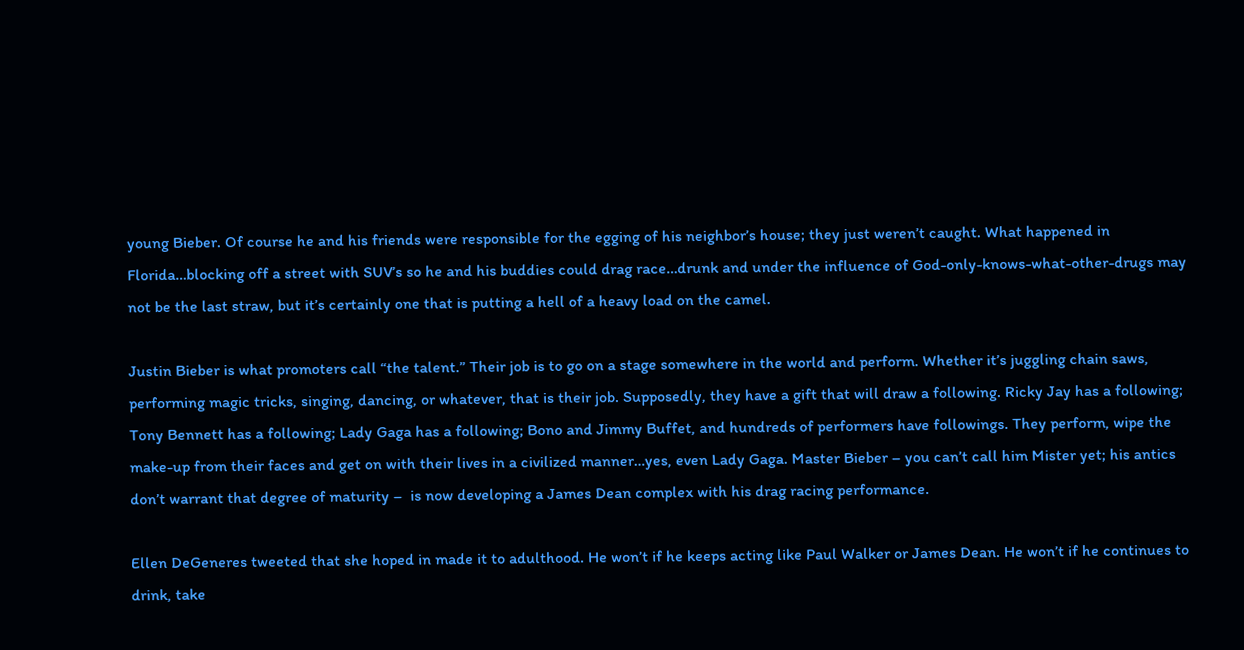young Bieber. Of course he and his friends were responsible for the egging of his neighbor’s house; they just weren’t caught. What happened in Florida…blocking off a street with SUV’s so he and his buddies could drag race…drunk and under the influence of God-only-knows-what-other-drugs may not be the last straw, but it’s certainly one that is putting a hell of a heavy load on the camel.

Justin Bieber is what promoters call “the talent.” Their job is to go on a stage somewhere in the world and perform. Whether it’s juggling chain saws, performing magic tricks, singing, dancing, or whatever, that is their job. Supposedly, they have a gift that will draw a following. Ricky Jay has a following; Tony Bennett has a following; Lady Gaga has a following; Bono and Jimmy Buffet, and hundreds of performers have followings. They perform, wipe the make-up from their faces and get on with their lives in a civilized manner…yes, even Lady Gaga. Master Bieber – you can’t call him Mister yet; his antics don’t warrant that degree of maturity –  is now developing a James Dean complex with his drag racing performance.

Ellen DeGeneres tweeted that she hoped in made it to adulthood. He won’t if he keeps acting like Paul Walker or James Dean. He won’t if he continues to drink, take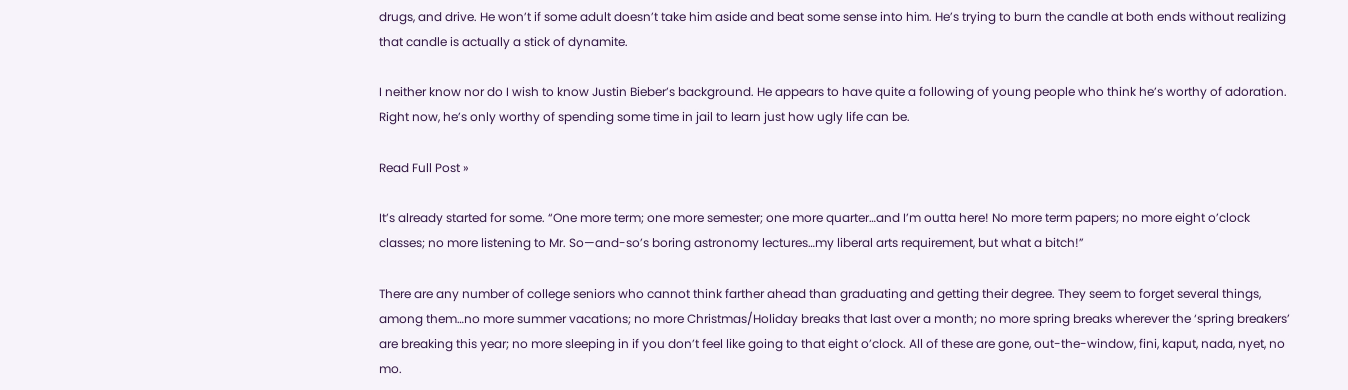drugs, and drive. He won’t if some adult doesn’t take him aside and beat some sense into him. He’s trying to burn the candle at both ends without realizing that candle is actually a stick of dynamite.

I neither know nor do I wish to know Justin Bieber’s background. He appears to have quite a following of young people who think he’s worthy of adoration. Right now, he’s only worthy of spending some time in jail to learn just how ugly life can be.

Read Full Post »

It’s already started for some. “One more term; one more semester; one more quarter…and I’m outta here! No more term papers; no more eight o’clock classes; no more listening to Mr. So—and-so’s boring astronomy lectures…my liberal arts requirement, but what a bitch!”

There are any number of college seniors who cannot think farther ahead than graduating and getting their degree. They seem to forget several things, among them…no more summer vacations; no more Christmas/Holiday breaks that last over a month; no more spring breaks wherever the ‘spring breakers’ are breaking this year; no more sleeping in if you don’t feel like going to that eight o’clock. All of these are gone, out-the-window, fini, kaput, nada, nyet, no mo.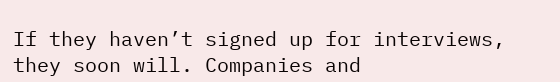If they haven’t signed up for interviews, they soon will. Companies and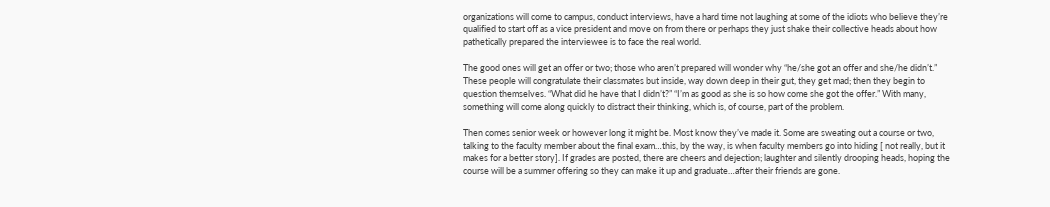organizations will come to campus, conduct interviews, have a hard time not laughing at some of the idiots who believe they’re qualified to start off as a vice president and move on from there or perhaps they just shake their collective heads about how pathetically prepared the interviewee is to face the real world.

The good ones will get an offer or two; those who aren’t prepared will wonder why “he/she got an offer and she/he didn’t.” These people will congratulate their classmates but inside, way down deep in their gut, they get mad; then they begin to question themselves. “What did he have that I didn’t?” “I’m as good as she is so how come she got the offer.” With many, something will come along quickly to distract their thinking, which is, of course, part of the problem.

Then comes senior week or however long it might be. Most know they’ve made it. Some are sweating out a course or two, talking to the faculty member about the final exam…this, by the way, is when faculty members go into hiding [ not really, but it makes for a better story]. If grades are posted, there are cheers and dejection; laughter and silently drooping heads, hoping the course will be a summer offering so they can make it up and graduate…after their friends are gone.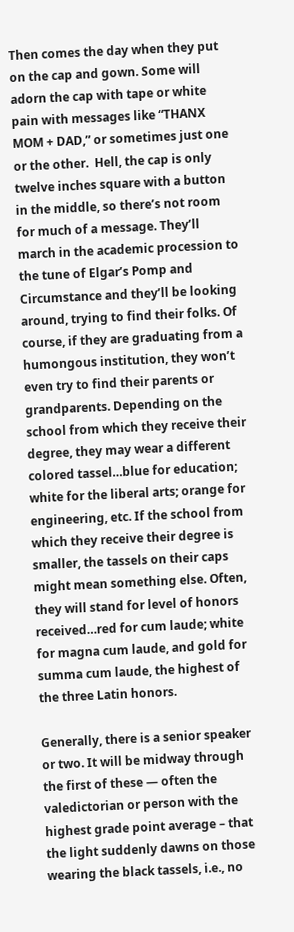Then comes the day when they put on the cap and gown. Some will adorn the cap with tape or white pain with messages like “THANX MOM + DAD,” or sometimes just one or the other.  Hell, the cap is only twelve inches square with a button in the middle, so there’s not room for much of a message. They’ll march in the academic procession to the tune of Elgar’s Pomp and Circumstance and they’ll be looking around, trying to find their folks. Of course, if they are graduating from a humongous institution, they won’t even try to find their parents or grandparents. Depending on the school from which they receive their degree, they may wear a different colored tassel…blue for education; white for the liberal arts; orange for engineering, etc. If the school from which they receive their degree is smaller, the tassels on their caps might mean something else. Often, they will stand for level of honors received…red for cum laude; white for magna cum laude, and gold for summa cum laude, the highest of the three Latin honors.

Generally, there is a senior speaker or two. It will be midway through the first of these — often the valedictorian or person with the highest grade point average – that the light suddenly dawns on those wearing the black tassels, i.e., no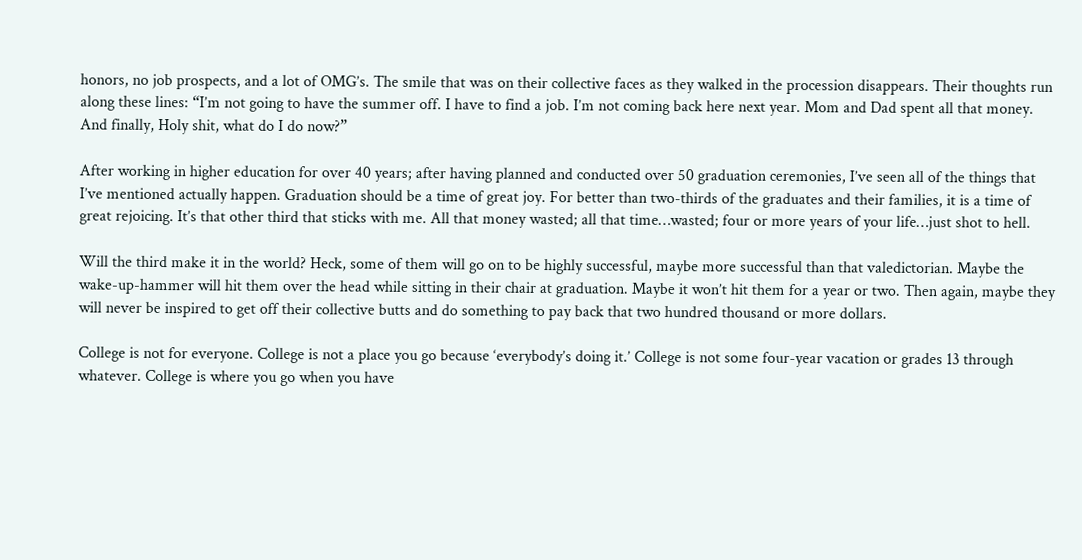honors, no job prospects, and a lot of OMG’s. The smile that was on their collective faces as they walked in the procession disappears. Their thoughts run along these lines: “I’m not going to have the summer off. I have to find a job. I’m not coming back here next year. Mom and Dad spent all that money. And finally, Holy shit, what do I do now?”

After working in higher education for over 40 years; after having planned and conducted over 50 graduation ceremonies, I’ve seen all of the things that I’ve mentioned actually happen. Graduation should be a time of great joy. For better than two-thirds of the graduates and their families, it is a time of great rejoicing. It’s that other third that sticks with me. All that money wasted; all that time…wasted; four or more years of your life…just shot to hell.

Will the third make it in the world? Heck, some of them will go on to be highly successful, maybe more successful than that valedictorian. Maybe the wake-up-hammer will hit them over the head while sitting in their chair at graduation. Maybe it won’t hit them for a year or two. Then again, maybe they will never be inspired to get off their collective butts and do something to pay back that two hundred thousand or more dollars.

College is not for everyone. College is not a place you go because ‘everybody’s doing it.’ College is not some four-year vacation or grades 13 through whatever. College is where you go when you have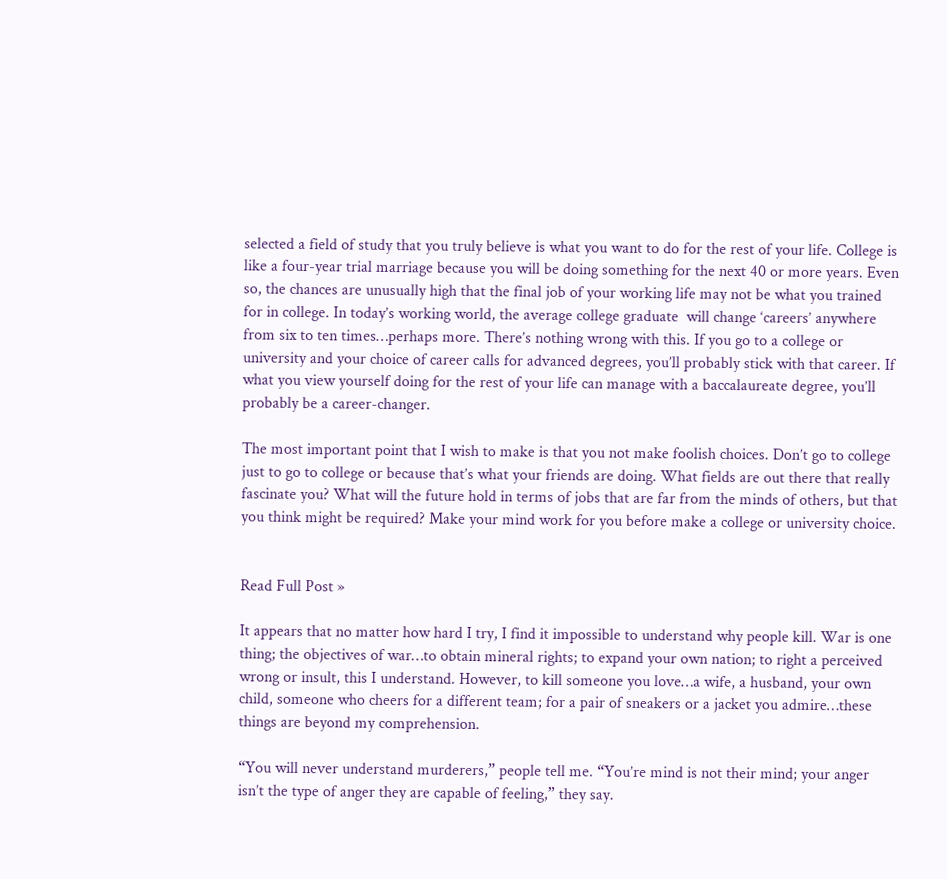selected a field of study that you truly believe is what you want to do for the rest of your life. College is like a four-year trial marriage because you will be doing something for the next 40 or more years. Even so, the chances are unusually high that the final job of your working life may not be what you trained for in college. In today’s working world, the average college graduate  will change ‘careers’ anywhere from six to ten times…perhaps more. There’s nothing wrong with this. If you go to a college or university and your choice of career calls for advanced degrees, you’ll probably stick with that career. If what you view yourself doing for the rest of your life can manage with a baccalaureate degree, you’ll probably be a career-changer.

The most important point that I wish to make is that you not make foolish choices. Don’t go to college just to go to college or because that’s what your friends are doing. What fields are out there that really fascinate you? What will the future hold in terms of jobs that are far from the minds of others, but that you think might be required? Make your mind work for you before make a college or university choice.


Read Full Post »

It appears that no matter how hard I try, I find it impossible to understand why people kill. War is one thing; the objectives of war…to obtain mineral rights; to expand your own nation; to right a perceived wrong or insult, this I understand. However, to kill someone you love…a wife, a husband, your own child, someone who cheers for a different team; for a pair of sneakers or a jacket you admire…these things are beyond my comprehension.

“You will never understand murderers,” people tell me. “You’re mind is not their mind; your anger isn’t the type of anger they are capable of feeling,” they say.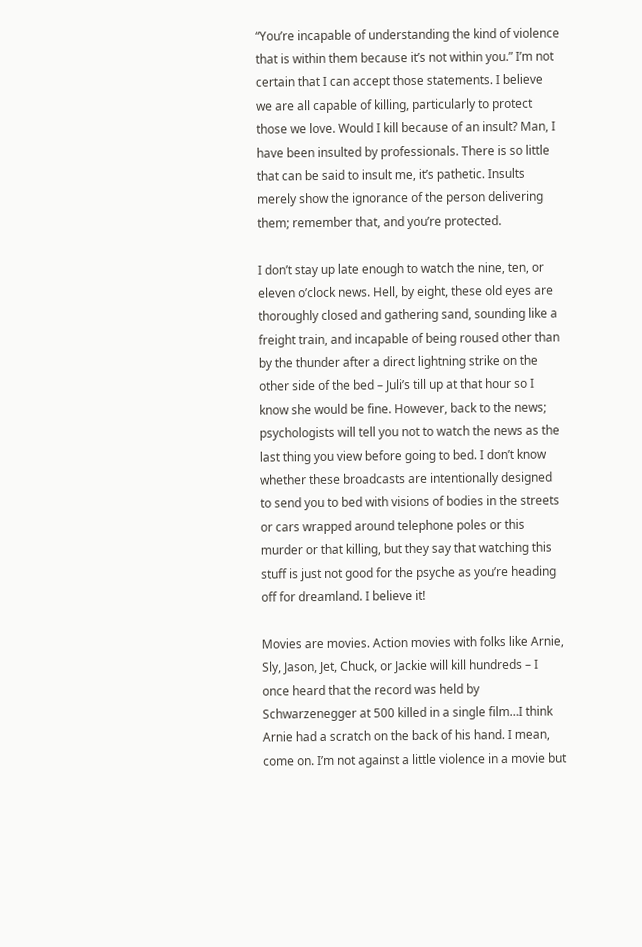“You’re incapable of understanding the kind of violence that is within them because it’s not within you.” I’m not certain that I can accept those statements. I believe we are all capable of killing, particularly to protect those we love. Would I kill because of an insult? Man, I have been insulted by professionals. There is so little that can be said to insult me, it’s pathetic. Insults merely show the ignorance of the person delivering them; remember that, and you’re protected.

I don’t stay up late enough to watch the nine, ten, or eleven o’clock news. Hell, by eight, these old eyes are thoroughly closed and gathering sand, sounding like a freight train, and incapable of being roused other than by the thunder after a direct lightning strike on the other side of the bed – Juli’s till up at that hour so I know she would be fine. However, back to the news; psychologists will tell you not to watch the news as the last thing you view before going to bed. I don’t know whether these broadcasts are intentionally designed to send you to bed with visions of bodies in the streets or cars wrapped around telephone poles or this murder or that killing, but they say that watching this stuff is just not good for the psyche as you’re heading off for dreamland. I believe it!

Movies are movies. Action movies with folks like Arnie, Sly, Jason, Jet, Chuck, or Jackie will kill hundreds – I once heard that the record was held by Schwarzenegger at 500 killed in a single film…I think Arnie had a scratch on the back of his hand. I mean, come on. I’m not against a little violence in a movie but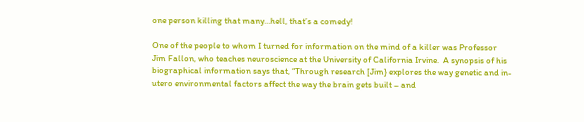one person killing that many…hell, that’s a comedy!

One of the people to whom I turned for information on the mind of a killer was Professor Jim Fallon, who teaches neuroscience at the University of California Irvine.  A synopsis of his biographical information says that, “Through research [Jim} explores the way genetic and in-utero environmental factors affect the way the brain gets built – and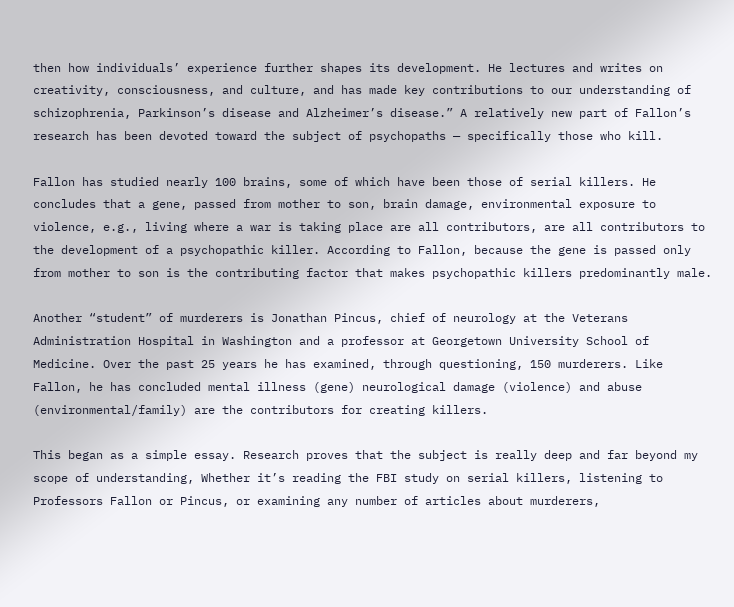then how individuals’ experience further shapes its development. He lectures and writes on creativity, consciousness, and culture, and has made key contributions to our understanding of schizophrenia, Parkinson’s disease and Alzheimer’s disease.” A relatively new part of Fallon’s research has been devoted toward the subject of psychopaths — specifically those who kill.

Fallon has studied nearly 100 brains, some of which have been those of serial killers. He concludes that a gene, passed from mother to son, brain damage, environmental exposure to violence, e.g., living where a war is taking place are all contributors, are all contributors to the development of a psychopathic killer. According to Fallon, because the gene is passed only from mother to son is the contributing factor that makes psychopathic killers predominantly male.

Another “student” of murderers is Jonathan Pincus, chief of neurology at the Veterans Administration Hospital in Washington and a professor at Georgetown University School of Medicine. Over the past 25 years he has examined, through questioning, 150 murderers. Like Fallon, he has concluded mental illness (gene) neurological damage (violence) and abuse (environmental/family) are the contributors for creating killers.

This began as a simple essay. Research proves that the subject is really deep and far beyond my scope of understanding, Whether it’s reading the FBI study on serial killers, listening to Professors Fallon or Pincus, or examining any number of articles about murderers,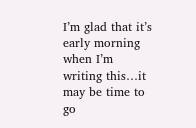I’m glad that it’s early morning when I’m writing this…it may be time to go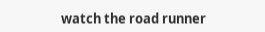watch the road runner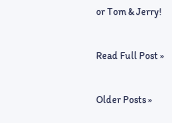or Tom & Jerry!

Read Full Post »

Older Posts »